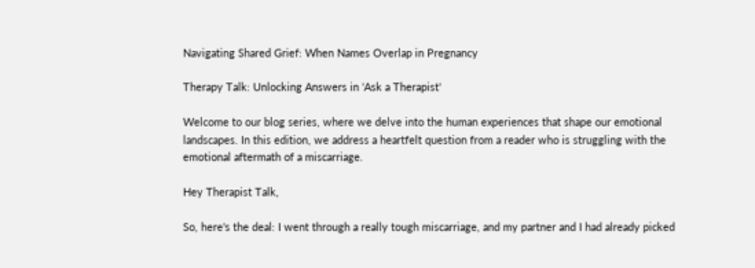Navigating Shared Grief: When Names Overlap in Pregnancy

Therapy Talk: Unlocking Answers in 'Ask a Therapist'

Welcome to our blog series, where we delve into the human experiences that shape our emotional landscapes. In this edition, we address a heartfelt question from a reader who is struggling with the emotional aftermath of a miscarriage.

Hey Therapist Talk,

So, here's the deal: I went through a really tough miscarriage, and my partner and I had already picked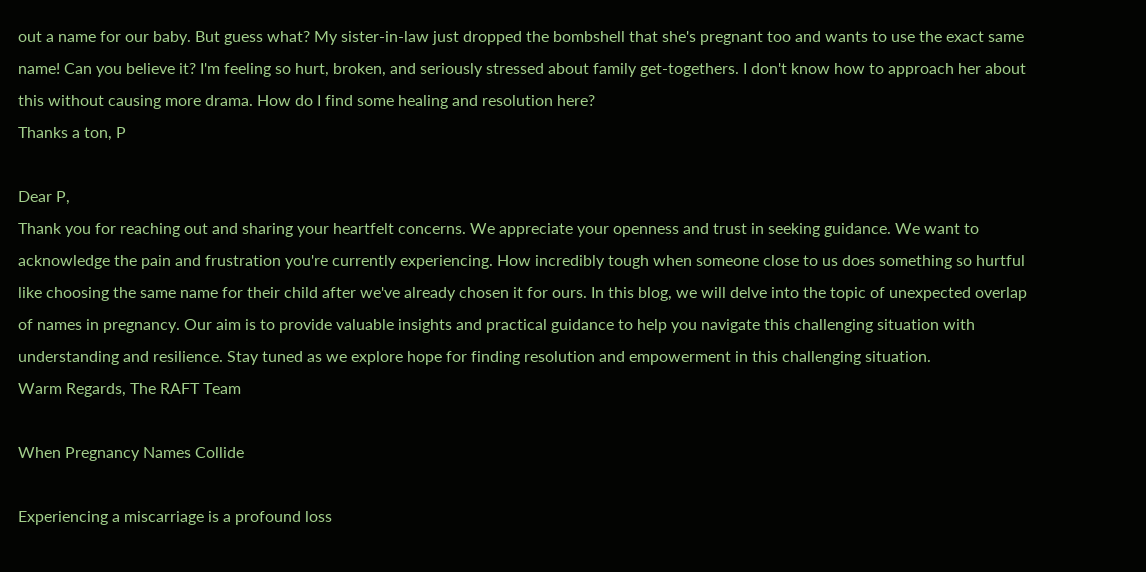out a name for our baby. But guess what? My sister-in-law just dropped the bombshell that she's pregnant too and wants to use the exact same name! Can you believe it? I'm feeling so hurt, broken, and seriously stressed about family get-togethers. I don't know how to approach her about this without causing more drama. How do I find some healing and resolution here?
Thanks a ton, P

Dear P,
Thank you for reaching out and sharing your heartfelt concerns. We appreciate your openness and trust in seeking guidance. We want to acknowledge the pain and frustration you're currently experiencing. How incredibly tough when someone close to us does something so hurtful like choosing the same name for their child after we've already chosen it for ours. In this blog, we will delve into the topic of unexpected overlap of names in pregnancy. Our aim is to provide valuable insights and practical guidance to help you navigate this challenging situation with understanding and resilience. Stay tuned as we explore hope for finding resolution and empowerment in this challenging situation.
Warm Regards, The RAFT Team

When Pregnancy Names Collide

Experiencing a miscarriage is a profound loss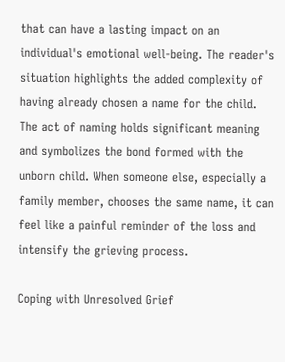that can have a lasting impact on an individual's emotional well-being. The reader's situation highlights the added complexity of having already chosen a name for the child. The act of naming holds significant meaning and symbolizes the bond formed with the unborn child. When someone else, especially a family member, chooses the same name, it can feel like a painful reminder of the loss and intensify the grieving process.

Coping with Unresolved Grief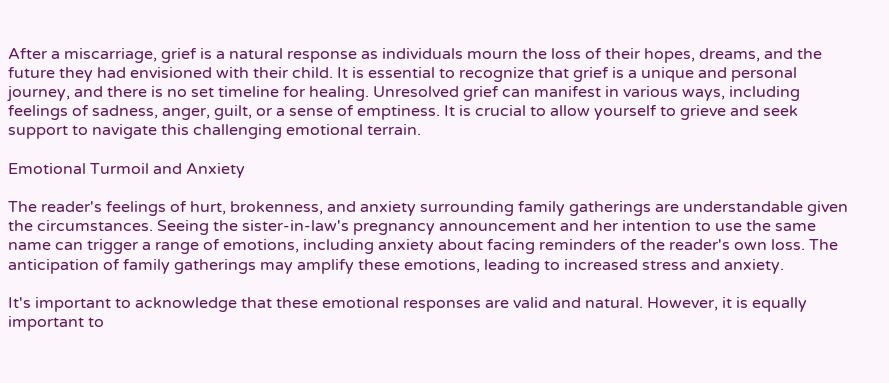After a miscarriage, grief is a natural response as individuals mourn the loss of their hopes, dreams, and the future they had envisioned with their child. It is essential to recognize that grief is a unique and personal journey, and there is no set timeline for healing. Unresolved grief can manifest in various ways, including feelings of sadness, anger, guilt, or a sense of emptiness. It is crucial to allow yourself to grieve and seek support to navigate this challenging emotional terrain.

Emotional Turmoil and Anxiety

The reader's feelings of hurt, brokenness, and anxiety surrounding family gatherings are understandable given the circumstances. Seeing the sister-in-law's pregnancy announcement and her intention to use the same name can trigger a range of emotions, including anxiety about facing reminders of the reader's own loss. The anticipation of family gatherings may amplify these emotions, leading to increased stress and anxiety.

It's important to acknowledge that these emotional responses are valid and natural. However, it is equally important to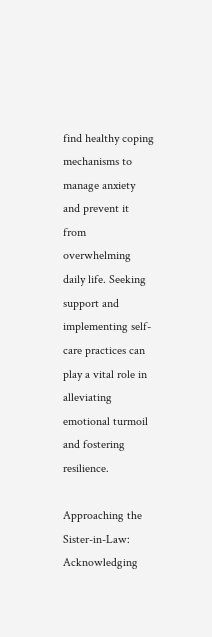find healthy coping mechanisms to manage anxiety and prevent it from overwhelming daily life. Seeking support and implementing self-care practices can play a vital role in alleviating emotional turmoil and fostering resilience.

Approaching the Sister-in-Law: Acknowledging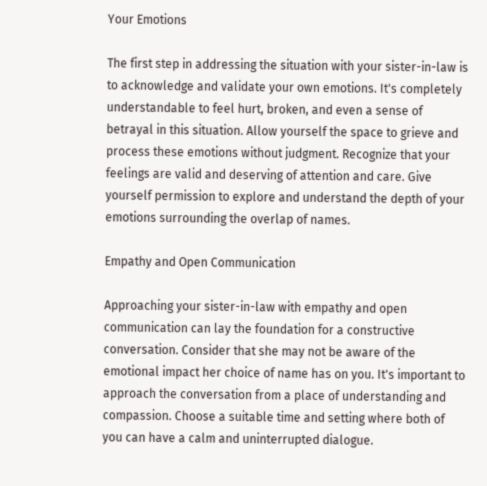Your Emotions

The first step in addressing the situation with your sister-in-law is to acknowledge and validate your own emotions. It's completely understandable to feel hurt, broken, and even a sense of betrayal in this situation. Allow yourself the space to grieve and process these emotions without judgment. Recognize that your feelings are valid and deserving of attention and care. Give yourself permission to explore and understand the depth of your emotions surrounding the overlap of names.

Empathy and Open Communication

Approaching your sister-in-law with empathy and open communication can lay the foundation for a constructive conversation. Consider that she may not be aware of the emotional impact her choice of name has on you. It's important to approach the conversation from a place of understanding and compassion. Choose a suitable time and setting where both of you can have a calm and uninterrupted dialogue.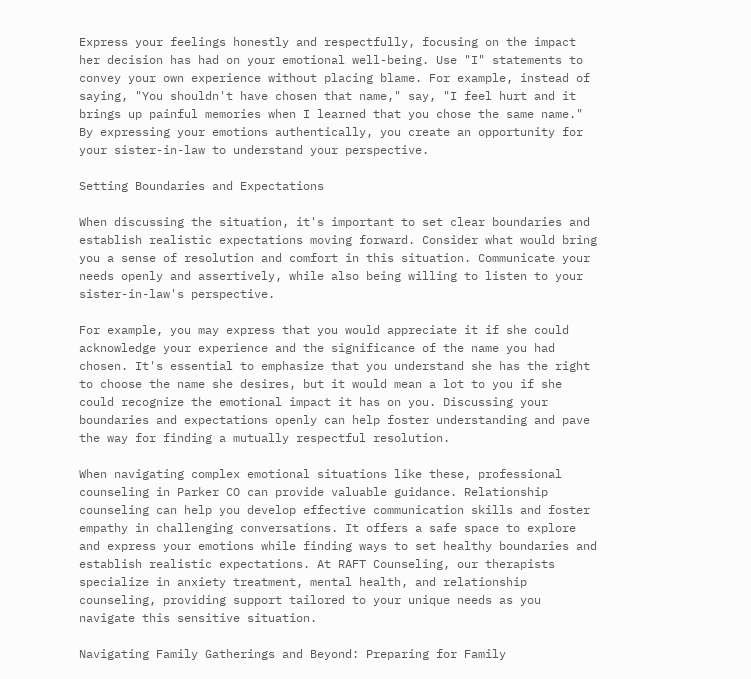Express your feelings honestly and respectfully, focusing on the impact her decision has had on your emotional well-being. Use "I" statements to convey your own experience without placing blame. For example, instead of saying, "You shouldn't have chosen that name," say, "I feel hurt and it brings up painful memories when I learned that you chose the same name." By expressing your emotions authentically, you create an opportunity for your sister-in-law to understand your perspective.

Setting Boundaries and Expectations

When discussing the situation, it's important to set clear boundaries and establish realistic expectations moving forward. Consider what would bring you a sense of resolution and comfort in this situation. Communicate your needs openly and assertively, while also being willing to listen to your sister-in-law's perspective.

For example, you may express that you would appreciate it if she could acknowledge your experience and the significance of the name you had chosen. It's essential to emphasize that you understand she has the right to choose the name she desires, but it would mean a lot to you if she could recognize the emotional impact it has on you. Discussing your boundaries and expectations openly can help foster understanding and pave the way for finding a mutually respectful resolution.

When navigating complex emotional situations like these, professional counseling in Parker CO can provide valuable guidance. Relationship counseling can help you develop effective communication skills and foster empathy in challenging conversations. It offers a safe space to explore and express your emotions while finding ways to set healthy boundaries and establish realistic expectations. At RAFT Counseling, our therapists specialize in anxiety treatment, mental health, and relationship counseling, providing support tailored to your unique needs as you navigate this sensitive situation.

Navigating Family Gatherings and Beyond: Preparing for Family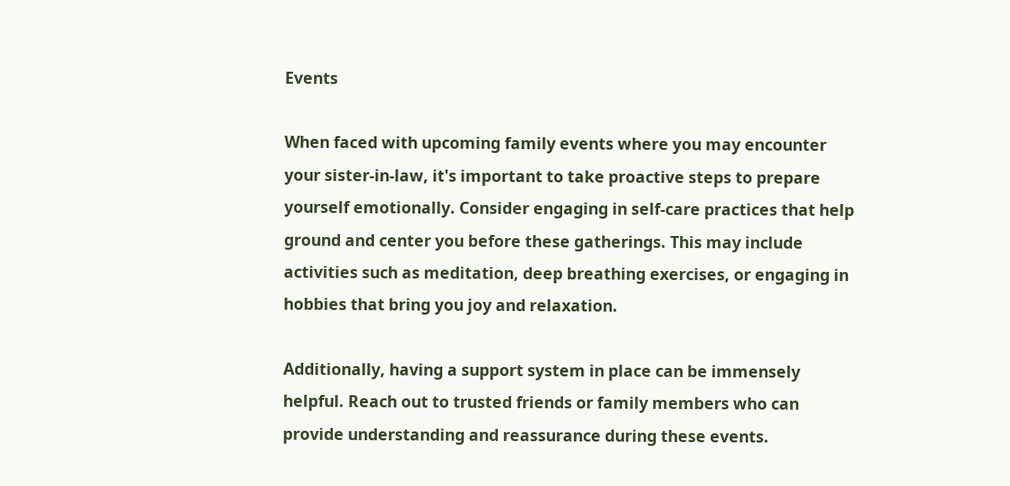Events

When faced with upcoming family events where you may encounter your sister-in-law, it's important to take proactive steps to prepare yourself emotionally. Consider engaging in self-care practices that help ground and center you before these gatherings. This may include activities such as meditation, deep breathing exercises, or engaging in hobbies that bring you joy and relaxation.

Additionally, having a support system in place can be immensely helpful. Reach out to trusted friends or family members who can provide understanding and reassurance during these events.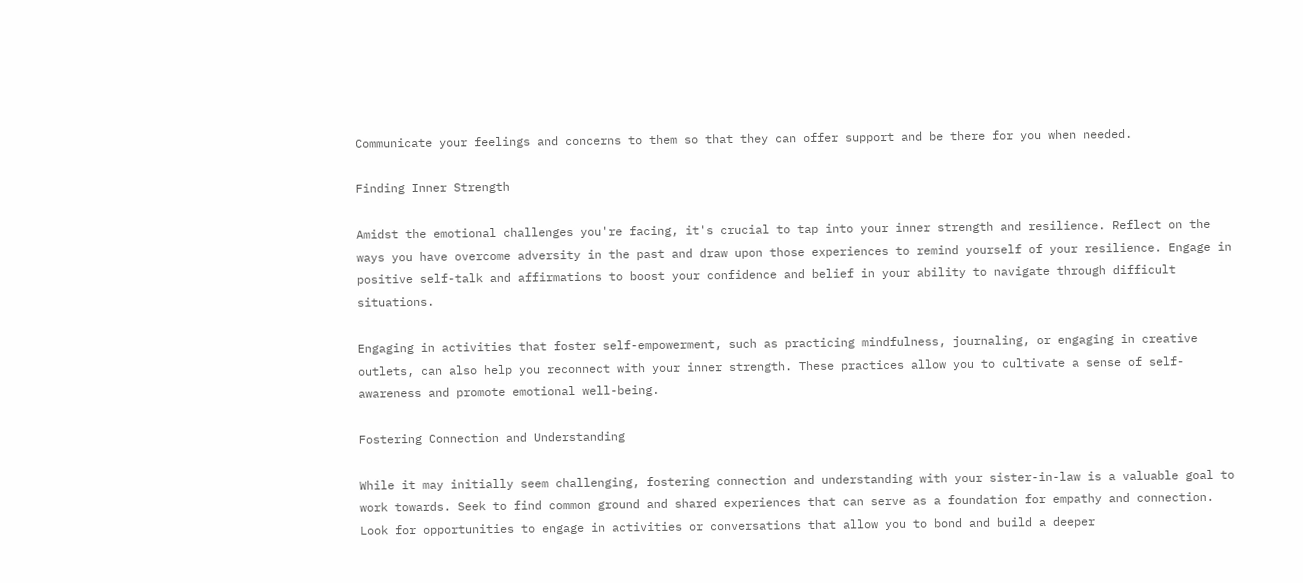Communicate your feelings and concerns to them so that they can offer support and be there for you when needed.

Finding Inner Strength

Amidst the emotional challenges you're facing, it's crucial to tap into your inner strength and resilience. Reflect on the ways you have overcome adversity in the past and draw upon those experiences to remind yourself of your resilience. Engage in positive self-talk and affirmations to boost your confidence and belief in your ability to navigate through difficult situations.

Engaging in activities that foster self-empowerment, such as practicing mindfulness, journaling, or engaging in creative outlets, can also help you reconnect with your inner strength. These practices allow you to cultivate a sense of self-awareness and promote emotional well-being.

Fostering Connection and Understanding

While it may initially seem challenging, fostering connection and understanding with your sister-in-law is a valuable goal to work towards. Seek to find common ground and shared experiences that can serve as a foundation for empathy and connection. Look for opportunities to engage in activities or conversations that allow you to bond and build a deeper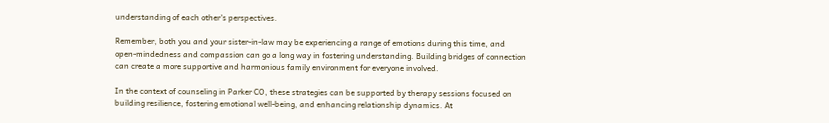understanding of each other's perspectives.

Remember, both you and your sister-in-law may be experiencing a range of emotions during this time, and open-mindedness and compassion can go a long way in fostering understanding. Building bridges of connection can create a more supportive and harmonious family environment for everyone involved.

In the context of counseling in Parker CO, these strategies can be supported by therapy sessions focused on building resilience, fostering emotional well-being, and enhancing relationship dynamics. At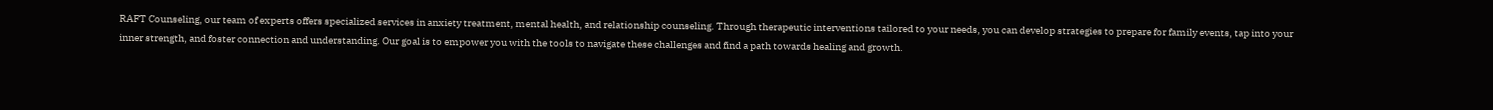RAFT Counseling, our team of experts offers specialized services in anxiety treatment, mental health, and relationship counseling. Through therapeutic interventions tailored to your needs, you can develop strategies to prepare for family events, tap into your inner strength, and foster connection and understanding. Our goal is to empower you with the tools to navigate these challenges and find a path towards healing and growth.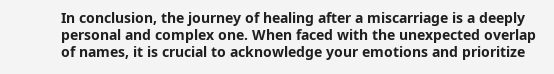In conclusion, the journey of healing after a miscarriage is a deeply personal and complex one. When faced with the unexpected overlap of names, it is crucial to acknowledge your emotions and prioritize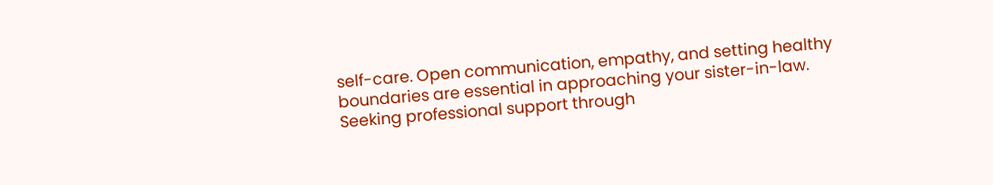self-care. Open communication, empathy, and setting healthy boundaries are essential in approaching your sister-in-law. Seeking professional support through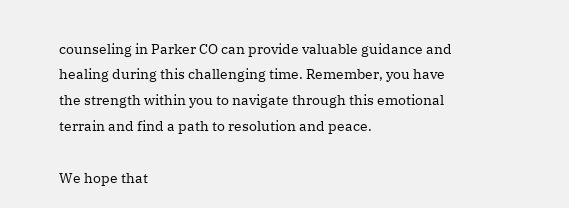counseling in Parker CO can provide valuable guidance and healing during this challenging time. Remember, you have the strength within you to navigate through this emotional terrain and find a path to resolution and peace.

We hope that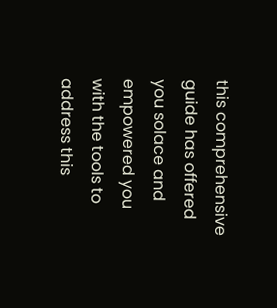this comprehensive guide has offered you solace and empowered you with the tools to address this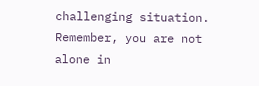challenging situation. Remember, you are not alone in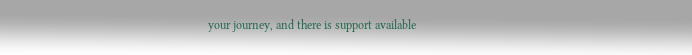your journey, and there is support available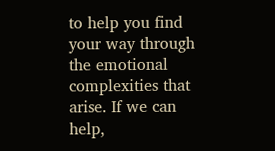to help you find your way through the emotional complexities that arise. If we can help,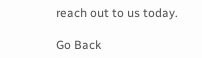reach out to us today.

Go Back